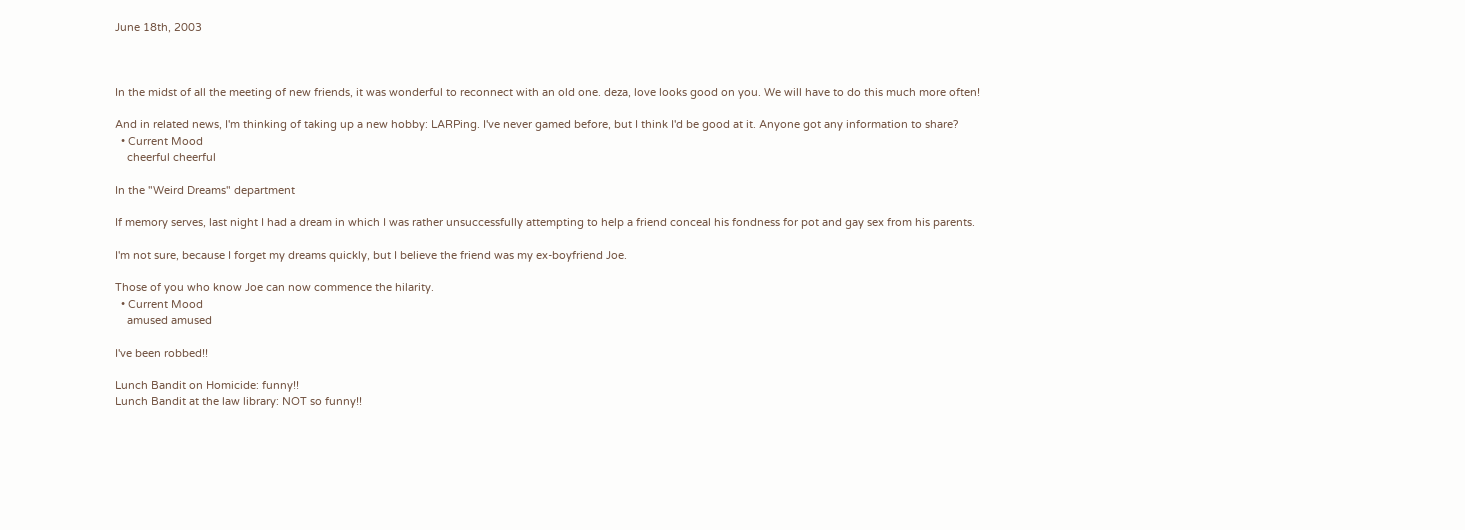June 18th, 2003



In the midst of all the meeting of new friends, it was wonderful to reconnect with an old one. deza, love looks good on you. We will have to do this much more often!

And in related news, I'm thinking of taking up a new hobby: LARPing. I've never gamed before, but I think I'd be good at it. Anyone got any information to share?
  • Current Mood
    cheerful cheerful

In the "Weird Dreams" department

If memory serves, last night I had a dream in which I was rather unsuccessfully attempting to help a friend conceal his fondness for pot and gay sex from his parents.

I'm not sure, because I forget my dreams quickly, but I believe the friend was my ex-boyfriend Joe.

Those of you who know Joe can now commence the hilarity.
  • Current Mood
    amused amused

I've been robbed!!

Lunch Bandit on Homicide: funny!!
Lunch Bandit at the law library: NOT so funny!!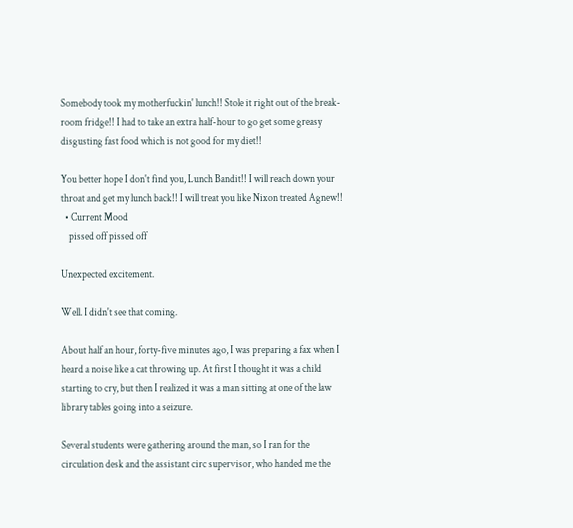Somebody took my motherfuckin' lunch!! Stole it right out of the break-room fridge!! I had to take an extra half-hour to go get some greasy disgusting fast food which is not good for my diet!!

You better hope I don't find you, Lunch Bandit!! I will reach down your throat and get my lunch back!! I will treat you like Nixon treated Agnew!!
  • Current Mood
    pissed off pissed off

Unexpected excitement.

Well. I didn't see that coming.

About half an hour, forty-five minutes ago, I was preparing a fax when I heard a noise like a cat throwing up. At first I thought it was a child starting to cry, but then I realized it was a man sitting at one of the law library tables going into a seizure.

Several students were gathering around the man, so I ran for the circulation desk and the assistant circ supervisor, who handed me the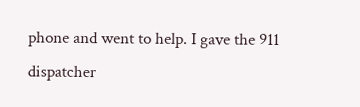phone and went to help. I gave the 911 dispatcher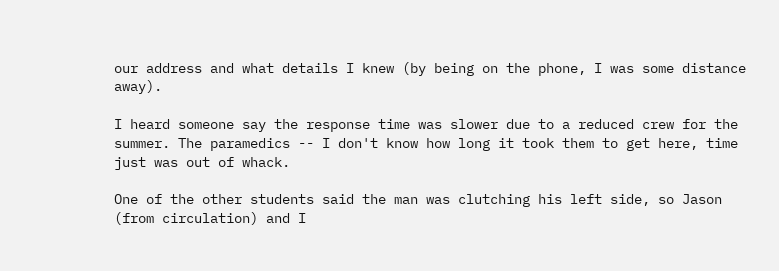our address and what details I knew (by being on the phone, I was some distance away).

I heard someone say the response time was slower due to a reduced crew for the summer. The paramedics -- I don't know how long it took them to get here, time just was out of whack.

One of the other students said the man was clutching his left side, so Jason (from circulation) and I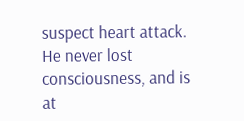suspect heart attack. He never lost consciousness, and is at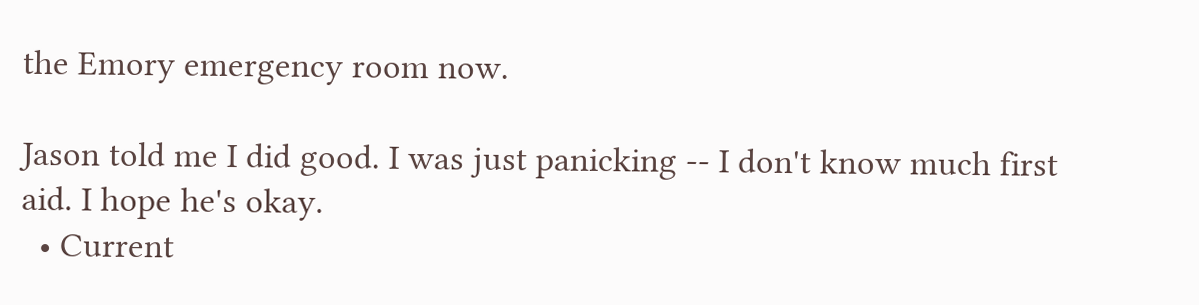the Emory emergency room now.

Jason told me I did good. I was just panicking -- I don't know much first aid. I hope he's okay.
  • Current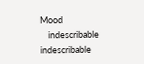Mood
    indescribable indescribable